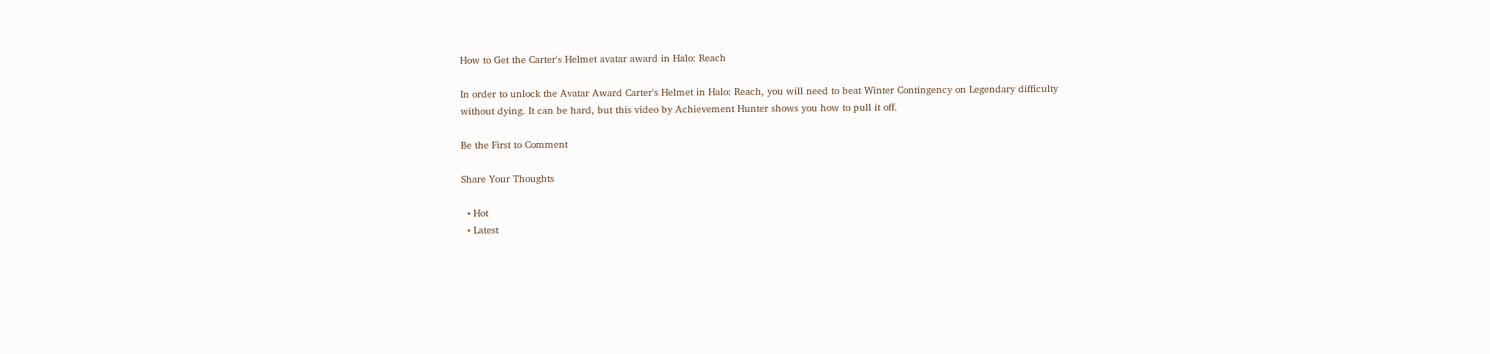How to Get the Carter's Helmet avatar award in Halo: Reach

In order to unlock the Avatar Award Carter's Helmet in Halo: Reach, you will need to beat Winter Contingency on Legendary difficulty without dying. It can be hard, but this video by Achievement Hunter shows you how to pull it off.

Be the First to Comment

Share Your Thoughts

  • Hot
  • Latest